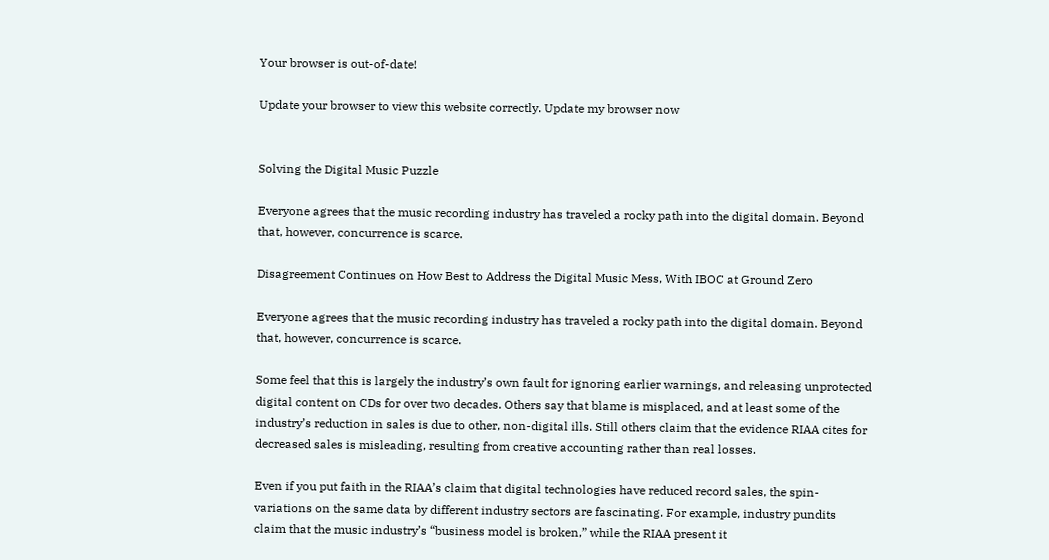Your browser is out-of-date!

Update your browser to view this website correctly. Update my browser now


Solving the Digital Music Puzzle

Everyone agrees that the music recording industry has traveled a rocky path into the digital domain. Beyond that, however, concurrence is scarce.

Disagreement Continues on How Best to Address the Digital Music Mess, With IBOC at Ground Zero

Everyone agrees that the music recording industry has traveled a rocky path into the digital domain. Beyond that, however, concurrence is scarce.

Some feel that this is largely the industry’s own fault for ignoring earlier warnings, and releasing unprotected digital content on CDs for over two decades. Others say that blame is misplaced, and at least some of the industry’s reduction in sales is due to other, non-digital ills. Still others claim that the evidence RIAA cites for decreased sales is misleading, resulting from creative accounting rather than real losses.

Even if you put faith in the RIAA’s claim that digital technologies have reduced record sales, the spin-variations on the same data by different industry sectors are fascinating. For example, industry pundits claim that the music industry’s “business model is broken,” while the RIAA present it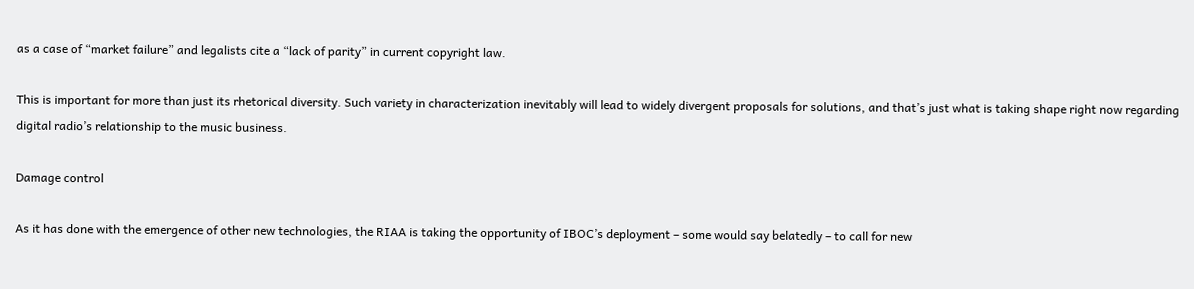as a case of “market failure” and legalists cite a “lack of parity” in current copyright law.

This is important for more than just its rhetorical diversity. Such variety in characterization inevitably will lead to widely divergent proposals for solutions, and that’s just what is taking shape right now regarding digital radio’s relationship to the music business.

Damage control

As it has done with the emergence of other new technologies, the RIAA is taking the opportunity of IBOC’s deployment – some would say belatedly – to call for new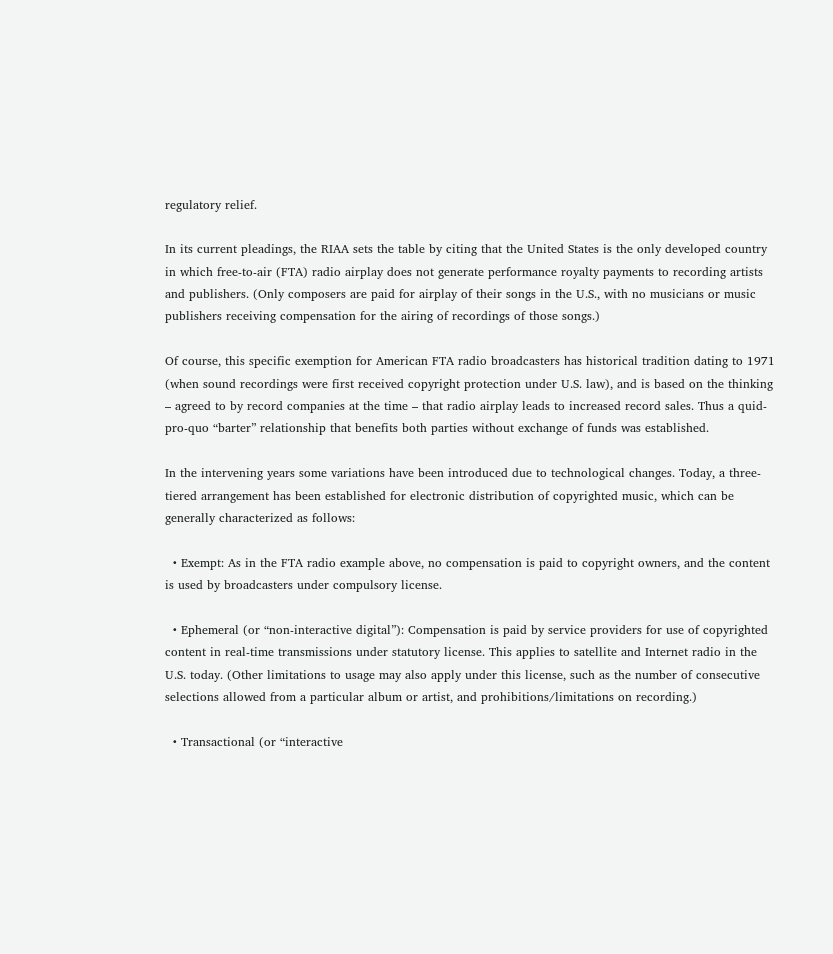regulatory relief.

In its current pleadings, the RIAA sets the table by citing that the United States is the only developed country in which free-to-air (FTA) radio airplay does not generate performance royalty payments to recording artists and publishers. (Only composers are paid for airplay of their songs in the U.S., with no musicians or music publishers receiving compensation for the airing of recordings of those songs.)

Of course, this specific exemption for American FTA radio broadcasters has historical tradition dating to 1971 (when sound recordings were first received copyright protection under U.S. law), and is based on the thinking – agreed to by record companies at the time – that radio airplay leads to increased record sales. Thus a quid-pro-quo “barter” relationship that benefits both parties without exchange of funds was established.

In the intervening years some variations have been introduced due to technological changes. Today, a three-tiered arrangement has been established for electronic distribution of copyrighted music, which can be generally characterized as follows:

  • Exempt: As in the FTA radio example above, no compensation is paid to copyright owners, and the content is used by broadcasters under compulsory license.

  • Ephemeral (or “non-interactive digital”): Compensation is paid by service providers for use of copyrighted content in real-time transmissions under statutory license. This applies to satellite and Internet radio in the U.S. today. (Other limitations to usage may also apply under this license, such as the number of consecutive selections allowed from a particular album or artist, and prohibitions/limitations on recording.)

  • Transactional (or “interactive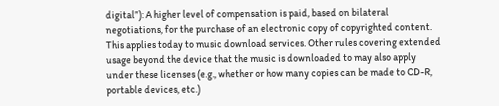digital”): A higher level of compensation is paid, based on bilateral negotiations, for the purchase of an electronic copy of copyrighted content. This applies today to music download services. Other rules covering extended usage beyond the device that the music is downloaded to may also apply under these licenses (e.g., whether or how many copies can be made to CD-R, portable devices, etc.)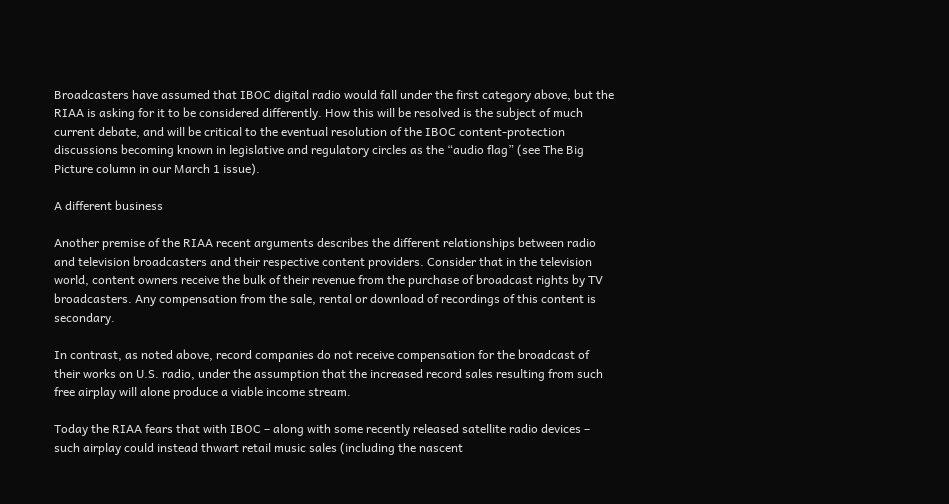Broadcasters have assumed that IBOC digital radio would fall under the first category above, but the RIAA is asking for it to be considered differently. How this will be resolved is the subject of much current debate, and will be critical to the eventual resolution of the IBOC content-protection discussions becoming known in legislative and regulatory circles as the “audio flag” (see The Big Picture column in our March 1 issue).

A different business

Another premise of the RIAA recent arguments describes the different relationships between radio and television broadcasters and their respective content providers. Consider that in the television world, content owners receive the bulk of their revenue from the purchase of broadcast rights by TV broadcasters. Any compensation from the sale, rental or download of recordings of this content is secondary.

In contrast, as noted above, record companies do not receive compensation for the broadcast of their works on U.S. radio, under the assumption that the increased record sales resulting from such free airplay will alone produce a viable income stream.

Today the RIAA fears that with IBOC – along with some recently released satellite radio devices – such airplay could instead thwart retail music sales (including the nascent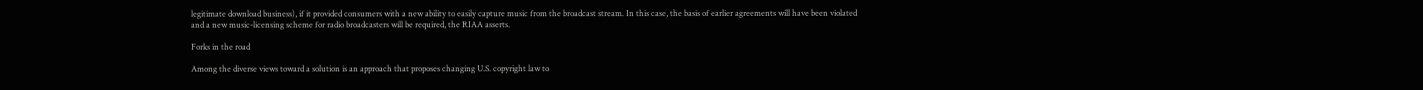legitimate download business), if it provided consumers with a new ability to easily capture music from the broadcast stream. In this case, the basis of earlier agreements will have been violated and a new music-licensing scheme for radio broadcasters will be required, the RIAA asserts.

Forks in the road

Among the diverse views toward a solution is an approach that proposes changing U.S. copyright law to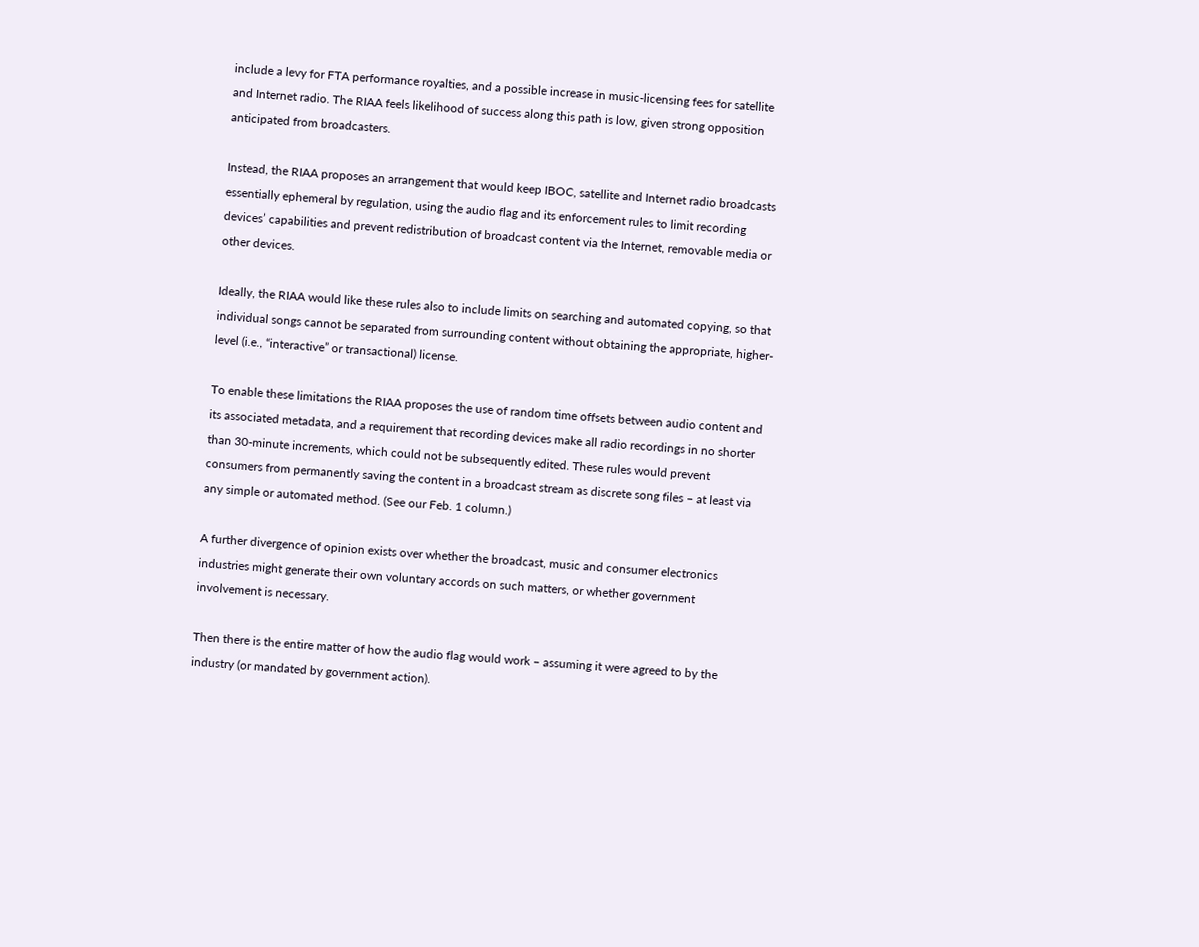include a levy for FTA performance royalties, and a possible increase in music-licensing fees for satellite and Internet radio. The RIAA feels likelihood of success along this path is low, given strong opposition anticipated from broadcasters.

Instead, the RIAA proposes an arrangement that would keep IBOC, satellite and Internet radio broadcasts essentially ephemeral by regulation, using the audio flag and its enforcement rules to limit recording devices’ capabilities and prevent redistribution of broadcast content via the Internet, removable media or other devices.

Ideally, the RIAA would like these rules also to include limits on searching and automated copying, so that individual songs cannot be separated from surrounding content without obtaining the appropriate, higher-level (i.e., “interactive” or transactional) license.

To enable these limitations the RIAA proposes the use of random time offsets between audio content and its associated metadata, and a requirement that recording devices make all radio recordings in no shorter than 30-minute increments, which could not be subsequently edited. These rules would prevent consumers from permanently saving the content in a broadcast stream as discrete song files – at least via any simple or automated method. (See our Feb. 1 column.)

A further divergence of opinion exists over whether the broadcast, music and consumer electronics industries might generate their own voluntary accords on such matters, or whether government involvement is necessary.

Then there is the entire matter of how the audio flag would work – assuming it were agreed to by the industry (or mandated by government action).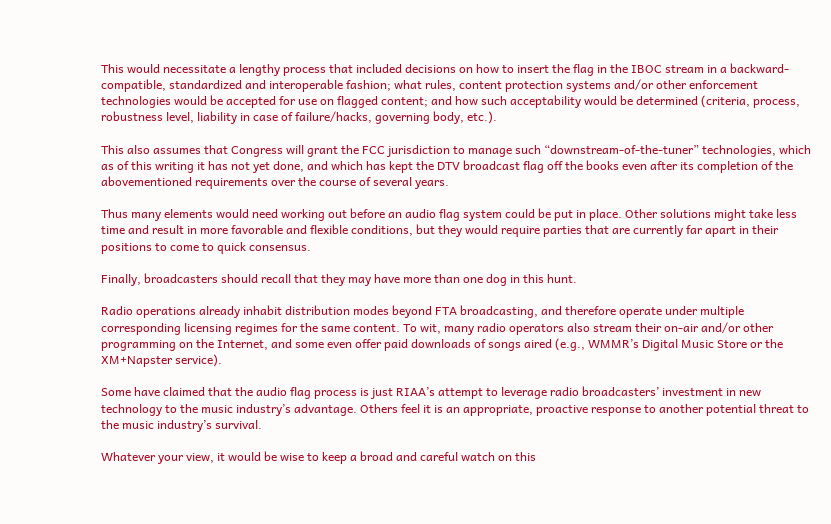This would necessitate a lengthy process that included decisions on how to insert the flag in the IBOC stream in a backward-compatible, standardized and interoperable fashion; what rules, content protection systems and/or other enforcement technologies would be accepted for use on flagged content; and how such acceptability would be determined (criteria, process, robustness level, liability in case of failure/hacks, governing body, etc.).

This also assumes that Congress will grant the FCC jurisdiction to manage such “downstream-of-the-tuner” technologies, which as of this writing it has not yet done, and which has kept the DTV broadcast flag off the books even after its completion of the abovementioned requirements over the course of several years.

Thus many elements would need working out before an audio flag system could be put in place. Other solutions might take less time and result in more favorable and flexible conditions, but they would require parties that are currently far apart in their positions to come to quick consensus.

Finally, broadcasters should recall that they may have more than one dog in this hunt.

Radio operations already inhabit distribution modes beyond FTA broadcasting, and therefore operate under multiple corresponding licensing regimes for the same content. To wit, many radio operators also stream their on-air and/or other programming on the Internet, and some even offer paid downloads of songs aired (e.g., WMMR’s Digital Music Store or the XM+Napster service).

Some have claimed that the audio flag process is just RIAA’s attempt to leverage radio broadcasters’ investment in new technology to the music industry’s advantage. Others feel it is an appropriate, proactive response to another potential threat to the music industry’s survival.

Whatever your view, it would be wise to keep a broad and careful watch on this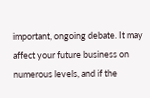important, ongoing debate. It may affect your future business on numerous levels, and if the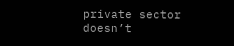private sector doesn’t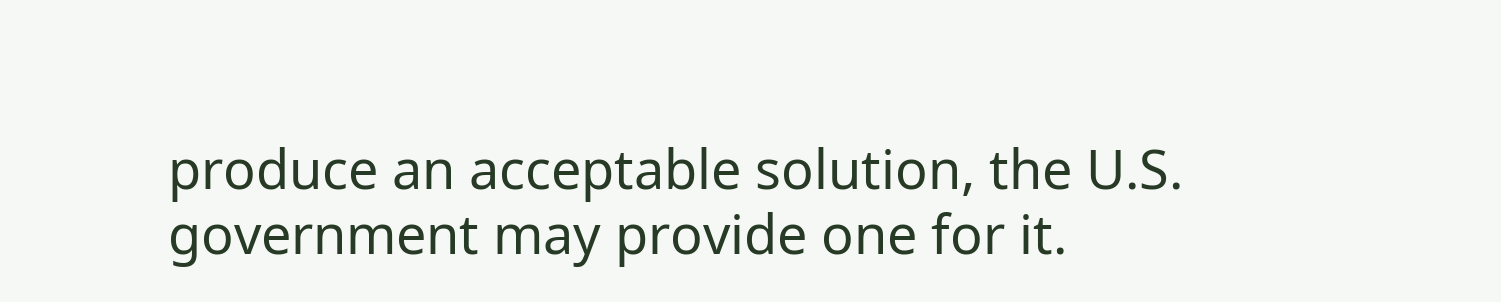produce an acceptable solution, the U.S. government may provide one for it.